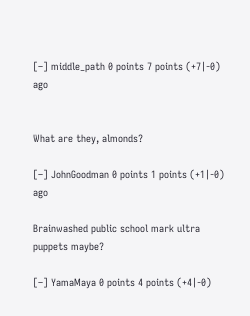[–] middle_path 0 points 7 points (+7|-0) ago


What are they, almonds?

[–] JohnGoodman 0 points 1 points (+1|-0) ago

Brainwashed public school mark ultra puppets maybe?

[–] YamaMaya 0 points 4 points (+4|-0)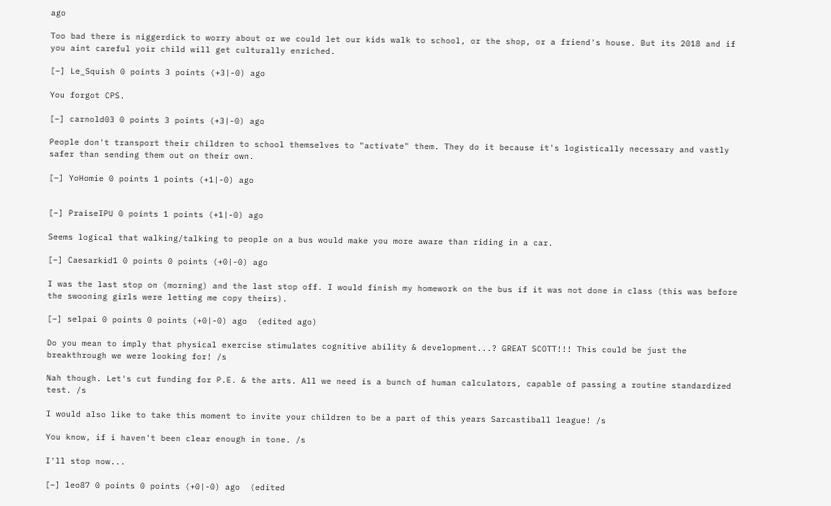ago

Too bad there is niggerdick to worry about or we could let our kids walk to school, or the shop, or a friend's house. But its 2018 and if you aint careful yoir child will get culturally enriched.

[–] Le_Squish 0 points 3 points (+3|-0) ago

You forgot CPS.

[–] carnold03 0 points 3 points (+3|-0) ago

People don't transport their children to school themselves to "activate" them. They do it because it's logistically necessary and vastly safer than sending them out on their own.

[–] YoHomie 0 points 1 points (+1|-0) ago


[–] PraiseIPU 0 points 1 points (+1|-0) ago

Seems logical that walking/talking to people on a bus would make you more aware than riding in a car.

[–] Caesarkid1 0 points 0 points (+0|-0) ago

I was the last stop on (morning) and the last stop off. I would finish my homework on the bus if it was not done in class (this was before the swooning girls were letting me copy theirs).

[–] selpai 0 points 0 points (+0|-0) ago  (edited ago)

Do you mean to imply that physical exercise stimulates cognitive ability & development...? GREAT SCOTT!!! This could be just the breakthrough we were looking for! /s

Nah though. Let's cut funding for P.E. & the arts. All we need is a bunch of human calculators, capable of passing a routine standardized test. /s

I would also like to take this moment to invite your children to be a part of this years Sarcastiball league! /s

You know, if i haven't been clear enough in tone. /s

I'll stop now...

[–] leo87 0 points 0 points (+0|-0) ago  (edited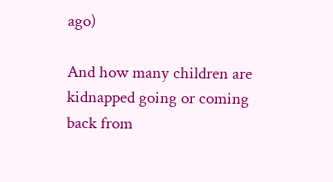ago)

And how many children are kidnapped going or coming back from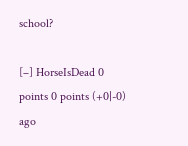school?

[–] HorseIsDead 0 points 0 points (+0|-0) ago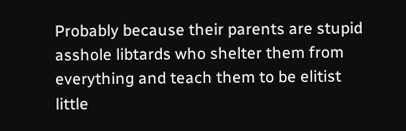Probably because their parents are stupid asshole libtards who shelter them from everything and teach them to be elitist little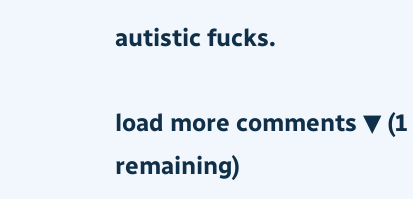autistic fucks.

load more comments ▼ (1 remaining)